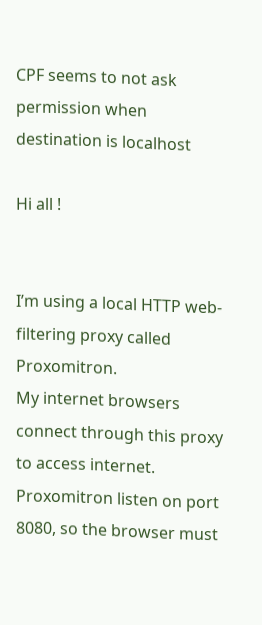CPF seems to not ask permission when destination is localhost

Hi all !


I’m using a local HTTP web-filtering proxy called Proxomitron.
My internet browsers connect through this proxy to access internet.
Proxomitron listen on port 8080, so the browser must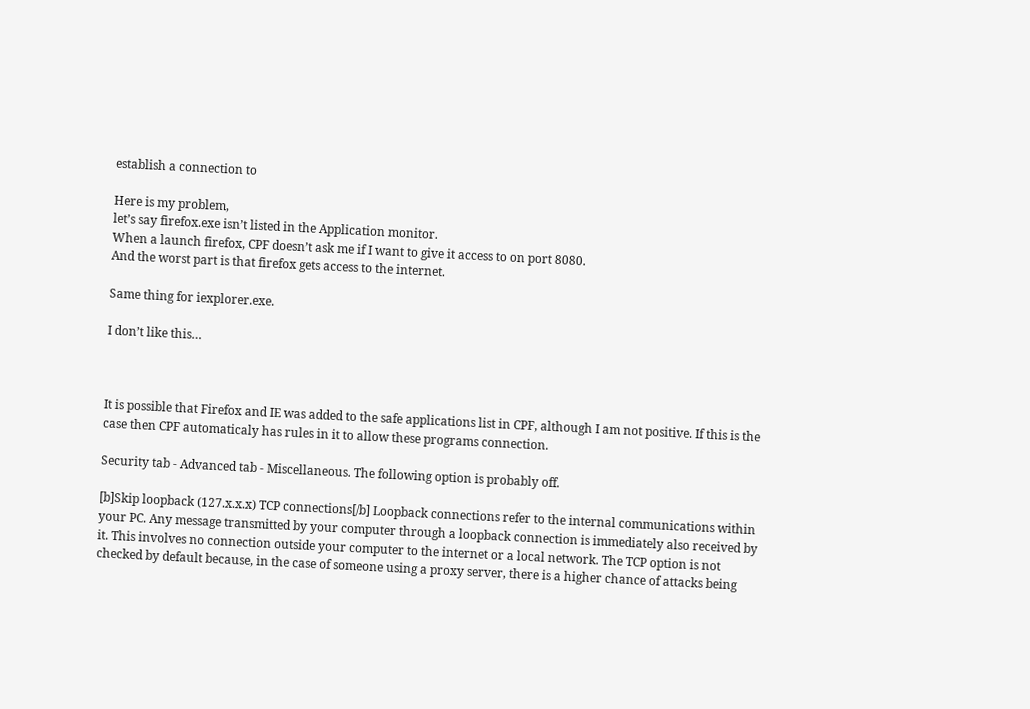establish a connection to

Here is my problem,
let’s say firefox.exe isn’t listed in the Application monitor.
When a launch firefox, CPF doesn’t ask me if I want to give it access to on port 8080.
And the worst part is that firefox gets access to the internet.

Same thing for iexplorer.exe.

I don’t like this…



It is possible that Firefox and IE was added to the safe applications list in CPF, although I am not positive. If this is the case then CPF automaticaly has rules in it to allow these programs connection.

Security tab - Advanced tab - Miscellaneous. The following option is probably off.

[b]Skip loopback (127.x.x.x) TCP connections[/b] Loopback connections refer to the internal communications within your PC. Any message transmitted by your computer through a loopback connection is immediately also received by it. This involves no connection outside your computer to the internet or a local network. The TCP option is not checked by default because, in the case of someone using a proxy server, there is a higher chance of attacks being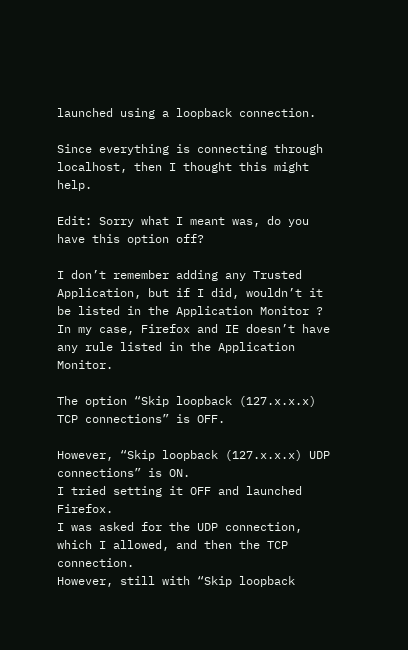launched using a loopback connection.

Since everything is connecting through localhost, then I thought this might help.

Edit: Sorry what I meant was, do you have this option off?

I don’t remember adding any Trusted Application, but if I did, wouldn’t it be listed in the Application Monitor ? In my case, Firefox and IE doesn’t have any rule listed in the Application Monitor.

The option “Skip loopback (127.x.x.x) TCP connections” is OFF.

However, “Skip loopback (127.x.x.x) UDP connections” is ON.
I tried setting it OFF and launched Firefox.
I was asked for the UDP connection, which I allowed, and then the TCP connection.
However, still with “Skip loopback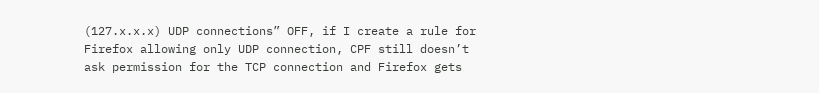(127.x.x.x) UDP connections” OFF, if I create a rule for Firefox allowing only UDP connection, CPF still doesn’t ask permission for the TCP connection and Firefox gets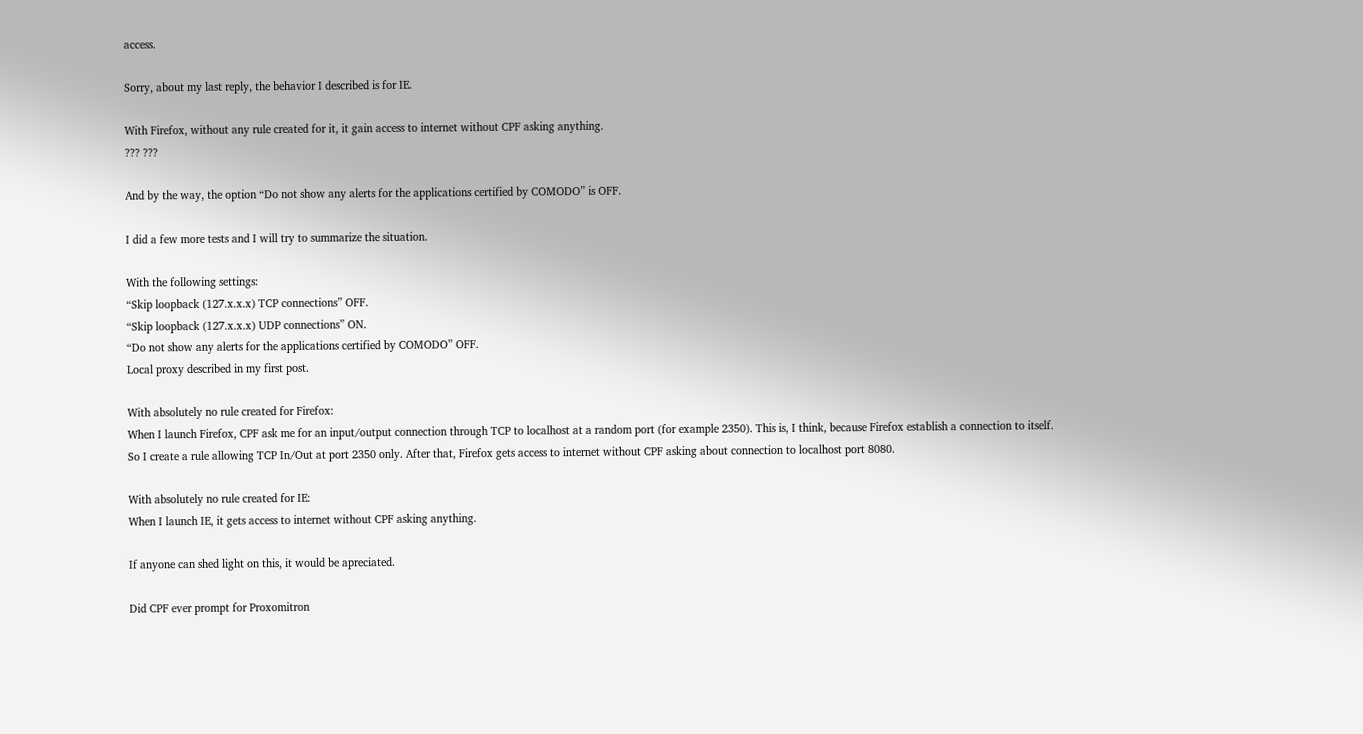access.

Sorry, about my last reply, the behavior I described is for IE.

With Firefox, without any rule created for it, it gain access to internet without CPF asking anything.
??? ???

And by the way, the option “Do not show any alerts for the applications certified by COMODO” is OFF.

I did a few more tests and I will try to summarize the situation.

With the following settings:
“Skip loopback (127.x.x.x) TCP connections” OFF.
“Skip loopback (127.x.x.x) UDP connections” ON.
“Do not show any alerts for the applications certified by COMODO” OFF.
Local proxy described in my first post.

With absolutely no rule created for Firefox:
When I launch Firefox, CPF ask me for an input/output connection through TCP to localhost at a random port (for example 2350). This is, I think, because Firefox establish a connection to itself.
So I create a rule allowing TCP In/Out at port 2350 only. After that, Firefox gets access to internet without CPF asking about connection to localhost port 8080.

With absolutely no rule created for IE:
When I launch IE, it gets access to internet without CPF asking anything.

If anyone can shed light on this, it would be apreciated.

Did CPF ever prompt for Proxomitron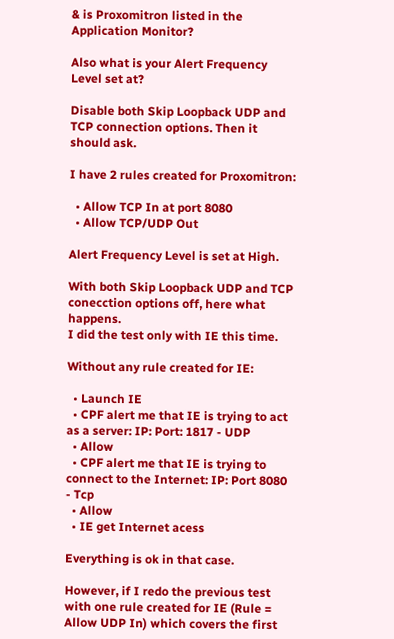& is Proxomitron listed in the Application Monitor?

Also what is your Alert Frequency Level set at?

Disable both Skip Loopback UDP and TCP connection options. Then it should ask.

I have 2 rules created for Proxomitron:

  • Allow TCP In at port 8080
  • Allow TCP/UDP Out

Alert Frequency Level is set at High.

With both Skip Loopback UDP and TCP conecction options off, here what happens.
I did the test only with IE this time.

Without any rule created for IE:

  • Launch IE
  • CPF alert me that IE is trying to act as a server: IP: Port: 1817 - UDP
  • Allow
  • CPF alert me that IE is trying to connect to the Internet: IP: Port 8080 - Tcp
  • Allow
  • IE get Internet acess

Everything is ok in that case.

However, if I redo the previous test with one rule created for IE (Rule = Allow UDP In) which covers the first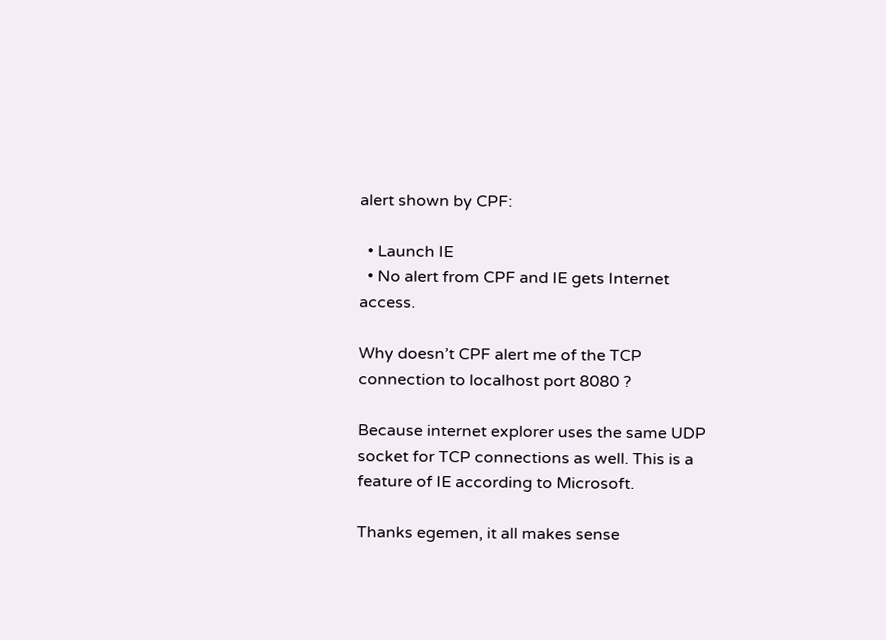alert shown by CPF:

  • Launch IE
  • No alert from CPF and IE gets Internet access.

Why doesn’t CPF alert me of the TCP connection to localhost port 8080 ?

Because internet explorer uses the same UDP socket for TCP connections as well. This is a feature of IE according to Microsoft.

Thanks egemen, it all makes sense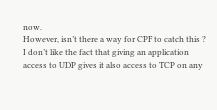now.
However, isn’t there a way for CPF to catch this ?
I don’t like the fact that giving an application access to UDP gives it also access to TCP on any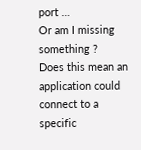port …
Or am I missing something ?
Does this mean an application could connect to a specific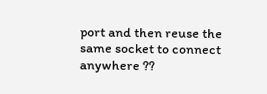port and then reuse the same socket to connect anywhere ??